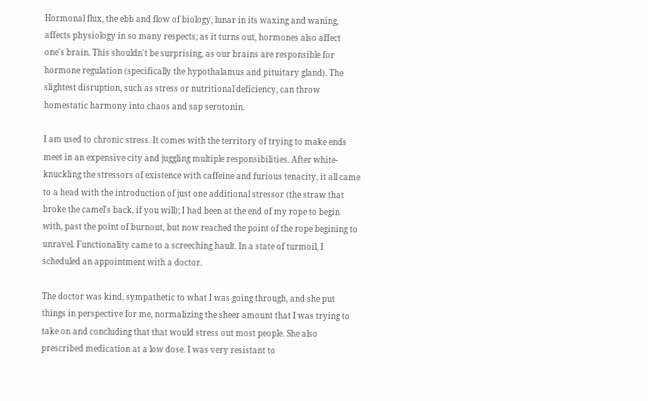Hormonal flux, the ebb and flow of biology, lunar in its waxing and waning, affects physiology in so many respects; as it turns out, hormones also affect one's brain. This shouldn't be surprising, as our brains are responsible for hormone regulation (specifically the hypothalamus and pituitary gland). The slightest disruption, such as stress or nutritional deficiency, can throw homestatic harmony into chaos and sap serotonin.

I am used to chronic stress. It comes with the territory of trying to make ends meet in an expensive city and juggling multiple responsibilities. After white-knuckling the stressors of existence with caffeine and furious tenacity, it all came to a head with the introduction of just one additional stressor (the straw that broke the camel's back, if you will); I had been at the end of my rope to begin with, past the point of burnout, but now reached the point of the rope begining to unravel. Functionality came to a screeching hault. In a state of turmoil, I scheduled an appointment with a doctor.

The doctor was kind, sympathetic to what I was going through, and she put things in perspective for me, normalizing the sheer amount that I was trying to take on and concluding that that would stress out most people. She also prescribed medication at a low dose. I was very resistant to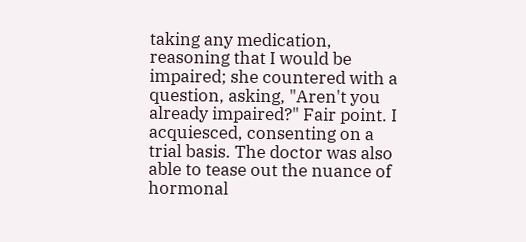taking any medication, reasoning that I would be impaired; she countered with a question, asking, "Aren't you already impaired?" Fair point. I acquiesced, consenting on a trial basis. The doctor was also able to tease out the nuance of hormonal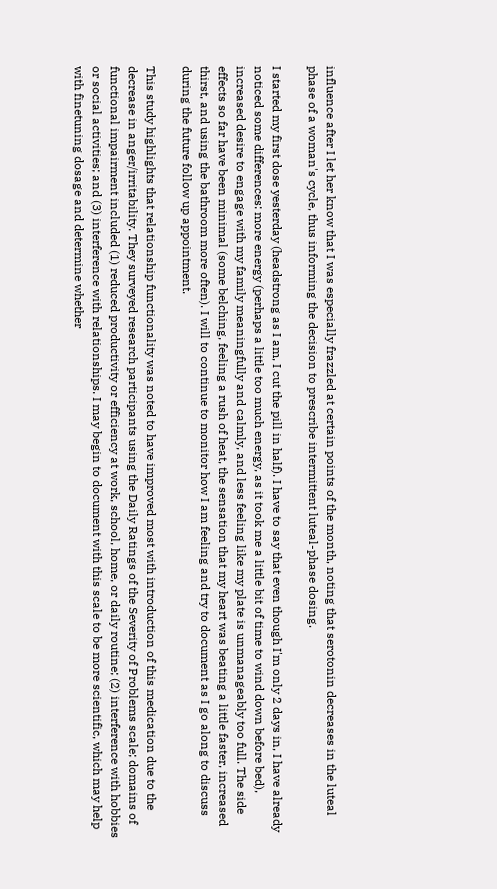influence after I let her know that I was especially frazzled at certain points of the month, noting that serotonin decreases in the luteal phase of a woman's cycle, thus informing the decision to prescribe intermittent luteal-phase dosing.

I started my first dose yesterday (headstrong as I am, I cut the pill in half). I have to say that even though I'm only 2 days in, I have already noticed some differences: more energy (perhaps a little too much energy, as it took me a little bit of time to wind down before bed), increased desire to engage with my family meaningfully and calmly, and less feeling like my plate is unmanageably too full. The side effects so far have been minimal (some belching, feeling a rush of heat, the sensation that my heart was beating a little faster, increased thirst, and using the bathroom more often). I will to continue to monitor how I am feeling and try to document as I go along to discuss during the future follow up appointment.

This study highlights that relationship functionality was noted to have improved most with introduction of this medication due to the decrease in anger/irritability. They surveyed research participants using the Daily Ratings of the Severity of Problems scale; domains of functional impairment included (1) reduced productivity or efficiency at work, school, home, or daily routine; (2) interference with hobbies or social activities; and (3) interference with relationships. I may begin to document with this scale to be more scientific, which may help with finetuning dosage and determine whether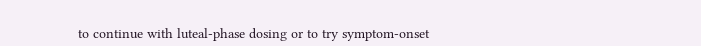to continue with luteal-phase dosing or to try symptom-onset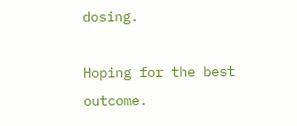dosing.

Hoping for the best outcome.